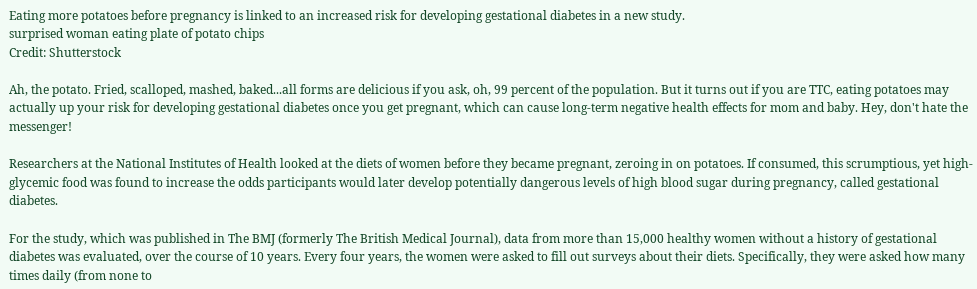Eating more potatoes before pregnancy is linked to an increased risk for developing gestational diabetes in a new study.
surprised woman eating plate of potato chips
Credit: Shutterstock

Ah, the potato. Fried, scalloped, mashed, baked...all forms are delicious if you ask, oh, 99 percent of the population. But it turns out if you are TTC, eating potatoes may actually up your risk for developing gestational diabetes once you get pregnant, which can cause long-term negative health effects for mom and baby. Hey, don't hate the messenger!

Researchers at the National Institutes of Health looked at the diets of women before they became pregnant, zeroing in on potatoes. If consumed, this scrumptious, yet high-glycemic food was found to increase the odds participants would later develop potentially dangerous levels of high blood sugar during pregnancy, called gestational diabetes.

For the study, which was published in The BMJ (formerly The British Medical Journal), data from more than 15,000 healthy women without a history of gestational diabetes was evaluated, over the course of 10 years. Every four years, the women were asked to fill out surveys about their diets. Specifically, they were asked how many times daily (from none to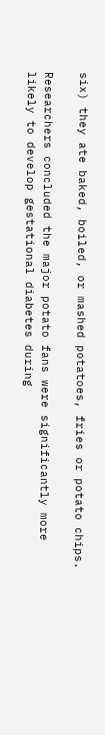six) they ate baked, boiled, or mashed potatoes, fries or potato chips.

Researchers concluded the major potato fans were significantly more likely to develop gestational diabetes during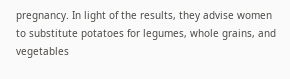pregnancy. In light of the results, they advise women to substitute potatoes for legumes, whole grains, and vegetables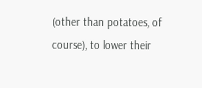(other than potatoes, of course), to lower their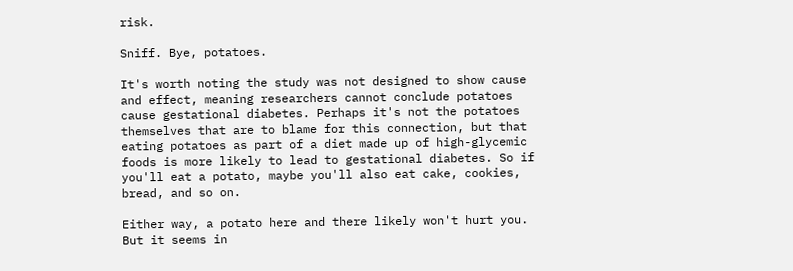risk.

Sniff. Bye, potatoes.

It's worth noting the study was not designed to show cause and effect, meaning researchers cannot conclude potatoes cause gestational diabetes. Perhaps it's not the potatoes themselves that are to blame for this connection, but that eating potatoes as part of a diet made up of high-glycemic foods is more likely to lead to gestational diabetes. So if you'll eat a potato, maybe you'll also eat cake, cookies, bread, and so on.

Either way, a potato here and there likely won't hurt you. But it seems in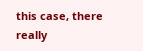this case, there really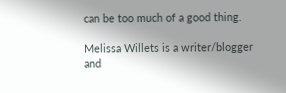can be too much of a good thing.

Melissa Willets is a writer/blogger and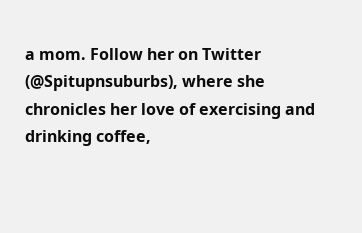a mom. Follow her on Twitter (@Spitupnsuburbs), where she chronicles her love of exercising and drinking coffee,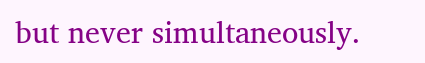but never simultaneously.